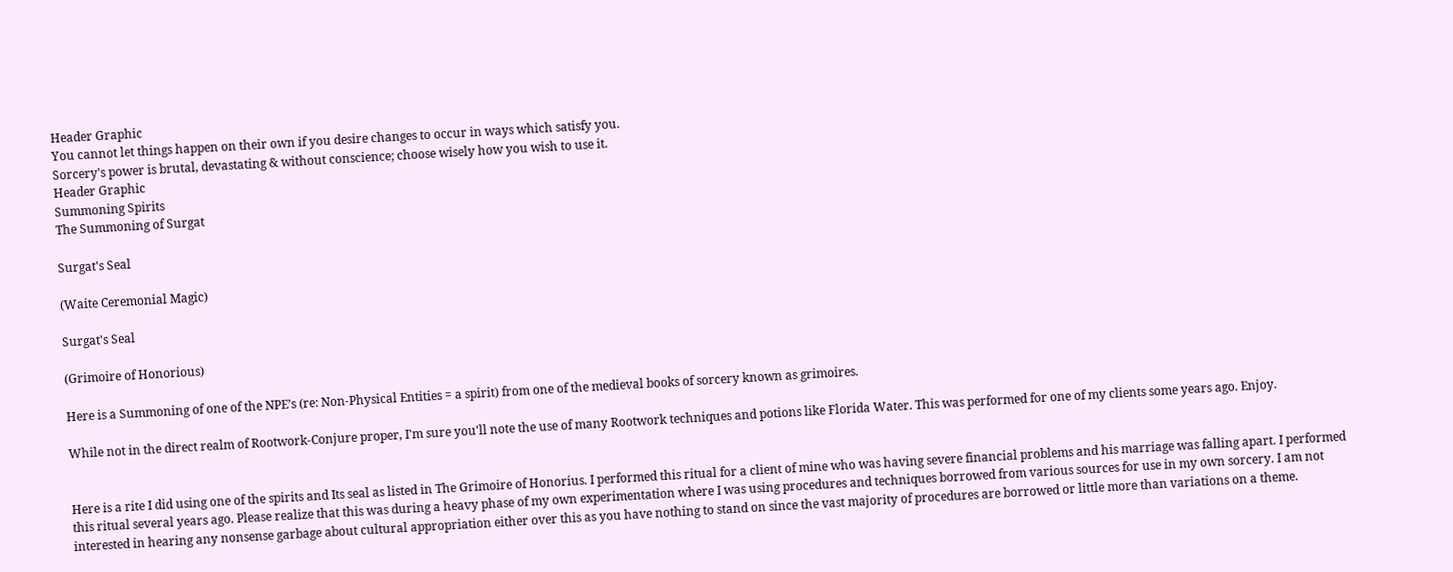Header Graphic
You cannot let things happen on their own if you desire changes to occur in ways which satisfy you.
Sorcery's power is brutal, devastating & without conscience; choose wisely how you wish to use it.
Header Graphic
Summoning Spirits
The Summoning of Surgat

Surgat's Seal

(Waite Ceremonial Magic)

Surgat's Seal

(Grimoire of Honorious)

Here is a Summoning of one of the NPE’s (re: Non-Physical Entities = a spirit) from one of the medieval books of sorcery known as grimoires.

While not in the direct realm of Rootwork-Conjure proper, I'm sure you'll note the use of many Rootwork techniques and potions like Florida Water. This was performed for one of my clients some years ago. Enjoy.


Here is a rite I did using one of the spirits and Its seal as listed in The Grimoire of Honorius. I performed this ritual for a client of mine who was having severe financial problems and his marriage was falling apart. I performed this ritual several years ago. Please realize that this was during a heavy phase of my own experimentation where I was using procedures and techniques borrowed from various sources for use in my own sorcery. I am not interested in hearing any nonsense garbage about cultural appropriation either over this as you have nothing to stand on since the vast majority of procedures are borrowed or little more than variations on a theme.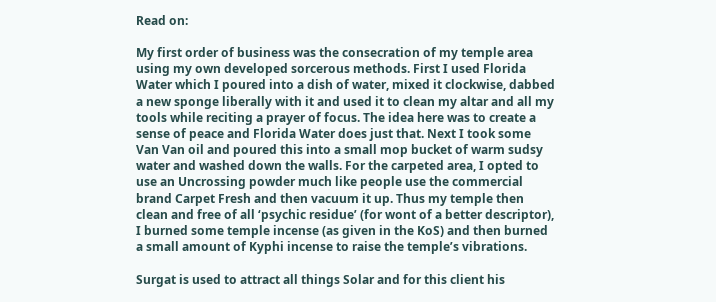Read on:

My first order of business was the consecration of my temple area using my own developed sorcerous methods. First I used Florida Water which I poured into a dish of water, mixed it clockwise, dabbed a new sponge liberally with it and used it to clean my altar and all my tools while reciting a prayer of focus. The idea here was to create a sense of peace and Florida Water does just that. Next I took some Van Van oil and poured this into a small mop bucket of warm sudsy water and washed down the walls. For the carpeted area, I opted to use an Uncrossing powder much like people use the commercial brand Carpet Fresh and then vacuum it up. Thus my temple then clean and free of all ‘psychic residue’ (for wont of a better descriptor), I burned some temple incense (as given in the KoS) and then burned a small amount of Kyphi incense to raise the temple’s vibrations.

Surgat is used to attract all things Solar and for this client his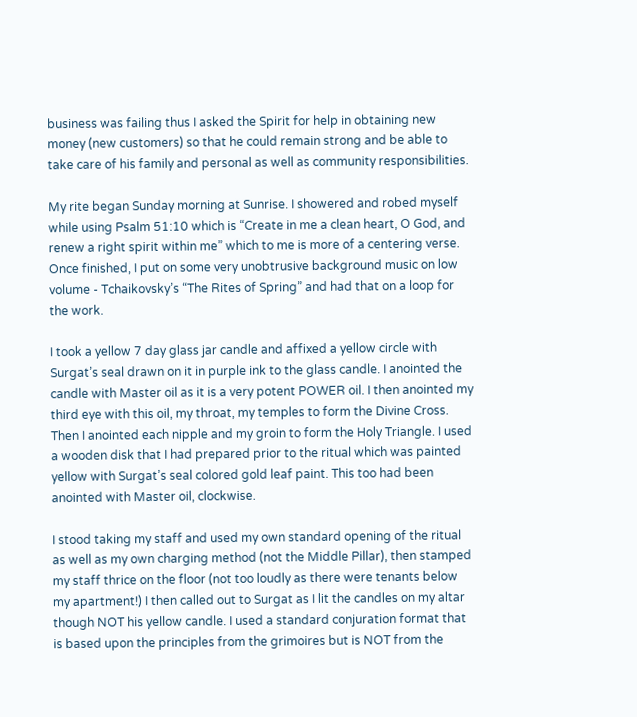business was failing thus I asked the Spirit for help in obtaining new money (new customers) so that he could remain strong and be able to take care of his family and personal as well as community responsibilities.

My rite began Sunday morning at Sunrise. I showered and robed myself while using Psalm 51:10 which is “Create in me a clean heart, O God, and renew a right spirit within me” which to me is more of a centering verse. Once finished, I put on some very unobtrusive background music on low volume - Tchaikovsky’s “The Rites of Spring” and had that on a loop for the work.

I took a yellow 7 day glass jar candle and affixed a yellow circle with Surgat’s seal drawn on it in purple ink to the glass candle. I anointed the candle with Master oil as it is a very potent POWER oil. I then anointed my third eye with this oil, my throat, my temples to form the Divine Cross. Then I anointed each nipple and my groin to form the Holy Triangle. I used a wooden disk that I had prepared prior to the ritual which was painted yellow with Surgat’s seal colored gold leaf paint. This too had been anointed with Master oil, clockwise.

I stood taking my staff and used my own standard opening of the ritual as well as my own charging method (not the Middle Pillar), then stamped my staff thrice on the floor (not too loudly as there were tenants below my apartment!) I then called out to Surgat as I lit the candles on my altar though NOT his yellow candle. I used a standard conjuration format that is based upon the principles from the grimoires but is NOT from the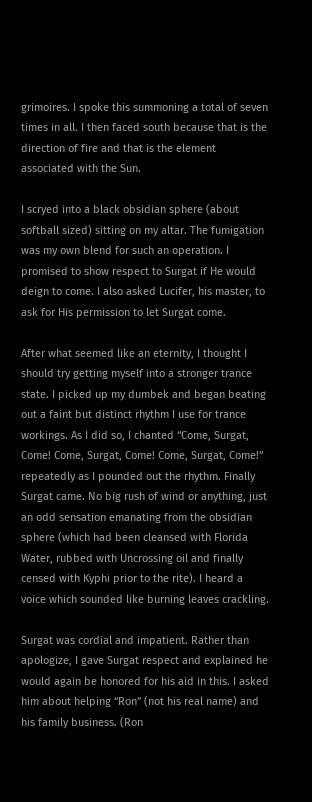grimoires. I spoke this summoning a total of seven times in all. I then faced south because that is the direction of fire and that is the element associated with the Sun.

I scryed into a black obsidian sphere (about softball sized) sitting on my altar. The fumigation was my own blend for such an operation. I promised to show respect to Surgat if He would deign to come. I also asked Lucifer, his master, to ask for His permission to let Surgat come.

After what seemed like an eternity, I thought I should try getting myself into a stronger trance state. I picked up my dumbek and began beating out a faint but distinct rhythm I use for trance workings. As I did so, I chanted “Come, Surgat, Come! Come, Surgat, Come! Come, Surgat, Come!” repeatedly as I pounded out the rhythm. Finally Surgat came. No big rush of wind or anything, just an odd sensation emanating from the obsidian sphere (which had been cleansed with Florida Water, rubbed with Uncrossing oil and finally censed with Kyphi prior to the rite). I heard a voice which sounded like burning leaves crackling.

Surgat was cordial and impatient. Rather than apologize, I gave Surgat respect and explained he would again be honored for his aid in this. I asked him about helping “Ron” (not his real name) and his family business. (Ron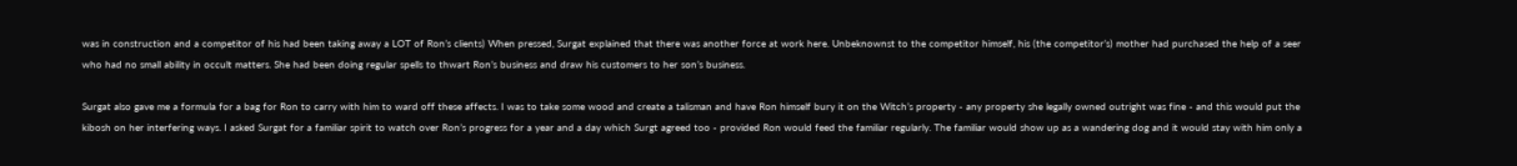was in construction and a competitor of his had been taking away a LOT of Ron’s clients) When pressed, Surgat explained that there was another force at work here. Unbeknownst to the competitor himself, his (the competitor’s) mother had purchased the help of a seer who had no small ability in occult matters. She had been doing regular spells to thwart Ron’s business and draw his customers to her son’s business.

Surgat also gave me a formula for a bag for Ron to carry with him to ward off these affects. I was to take some wood and create a talisman and have Ron himself bury it on the Witch’s property - any property she legally owned outright was fine - and this would put the kibosh on her interfering ways. I asked Surgat for a familiar spirit to watch over Ron’s progress for a year and a day which Surgt agreed too - provided Ron would feed the familiar regularly. The familiar would show up as a wandering dog and it would stay with him only a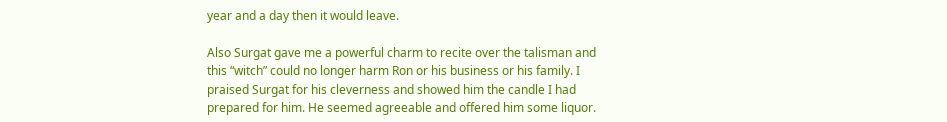year and a day then it would leave.

Also Surgat gave me a powerful charm to recite over the talisman and this “witch” could no longer harm Ron or his business or his family. I praised Surgat for his cleverness and showed him the candle I had prepared for him. He seemed agreeable and offered him some liquor.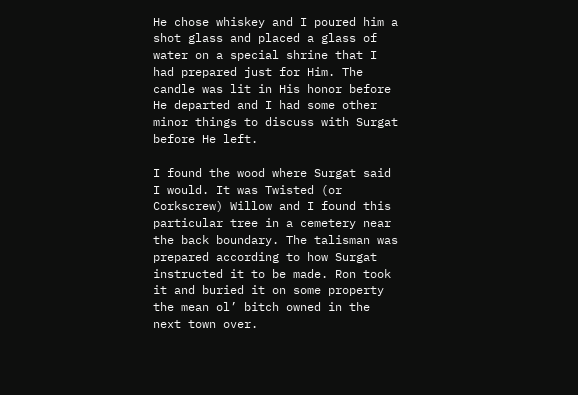He chose whiskey and I poured him a shot glass and placed a glass of water on a special shrine that I had prepared just for Him. The candle was lit in His honor before He departed and I had some other minor things to discuss with Surgat before He left.

I found the wood where Surgat said I would. It was Twisted (or Corkscrew) Willow and I found this particular tree in a cemetery near the back boundary. The talisman was prepared according to how Surgat instructed it to be made. Ron took it and buried it on some property the mean ol’ bitch owned in the next town over.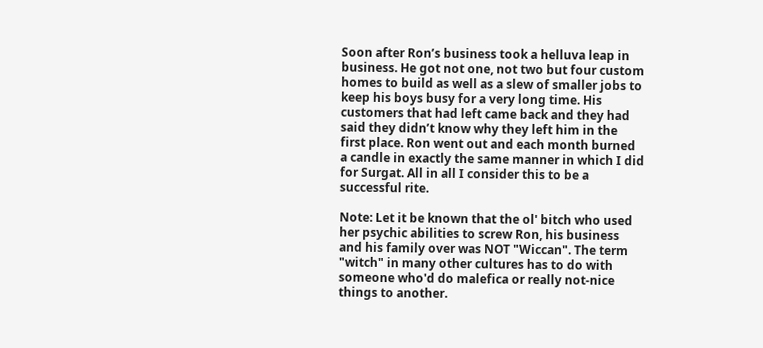Soon after Ron’s business took a helluva leap in business. He got not one, not two but four custom homes to build as well as a slew of smaller jobs to keep his boys busy for a very long time. His customers that had left came back and they had said they didn’t know why they left him in the first place. Ron went out and each month burned a candle in exactly the same manner in which I did for Surgat. All in all I consider this to be a successful rite.

Note: Let it be known that the ol' bitch who used her psychic abilities to screw Ron, his business and his family over was NOT "Wiccan". The term "witch" in many other cultures has to do with someone who'd do malefica or really not-nice things to another.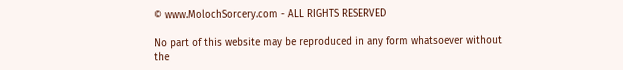© www.MolochSorcery.com - ALL RIGHTS RESERVED

No part of this website may be reproduced in any form whatsoever without the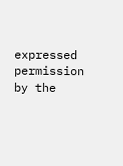expressed permission by the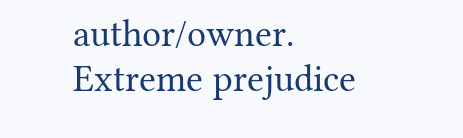author/owner. Extreme prejudice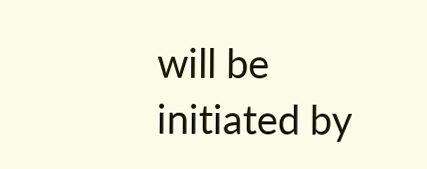will be initiated by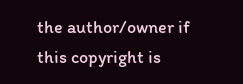the author/owner if this copyright is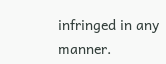infringed in any manner.